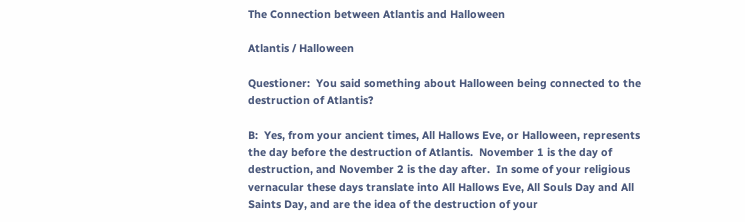The Connection between Atlantis and Halloween

Atlantis / Halloween

Questioner:  You said something about Halloween being connected to the
destruction of Atlantis?

B:  Yes, from your ancient times, All Hallows Eve, or Halloween, represents
the day before the destruction of Atlantis.  November 1 is the day of
destruction, and November 2 is the day after.  In some of your religious
vernacular these days translate into All Hallows Eve, All Souls Day and All
Saints Day, and are the idea of the destruction of your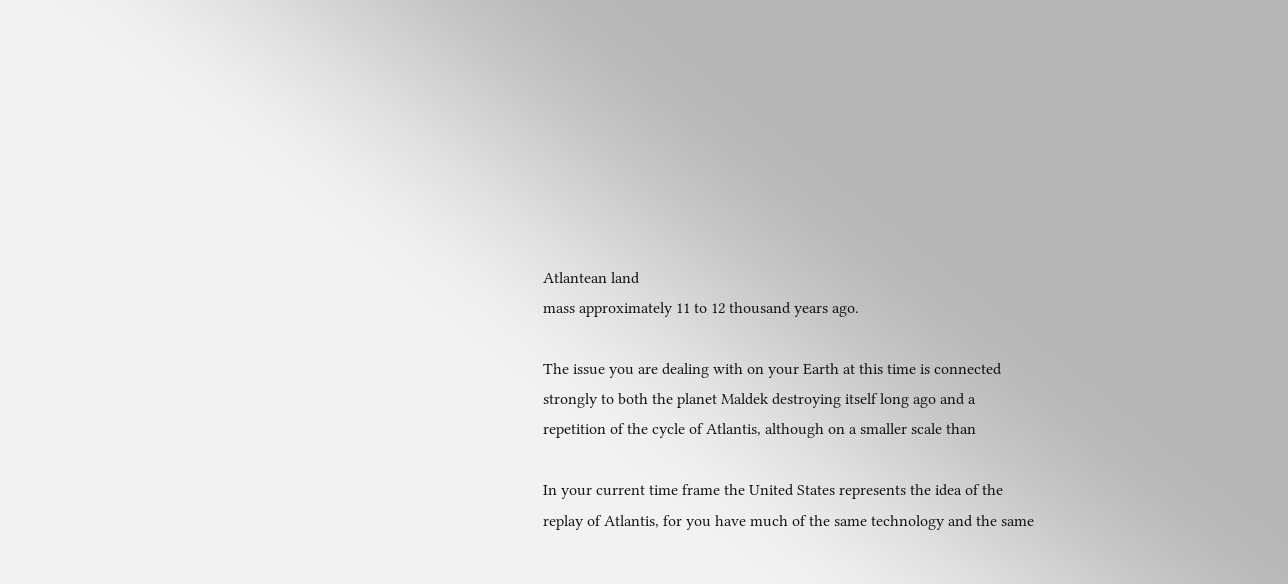Atlantean land
mass approximately 11 to 12 thousand years ago.

The issue you are dealing with on your Earth at this time is connected
strongly to both the planet Maldek destroying itself long ago and a
repetition of the cycle of Atlantis, although on a smaller scale than

In your current time frame the United States represents the idea of the
replay of Atlantis, for you have much of the same technology and the same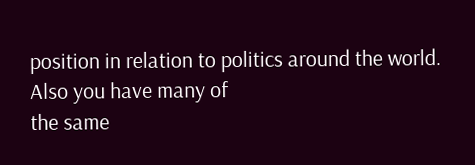position in relation to politics around the world.  Also you have many of
the same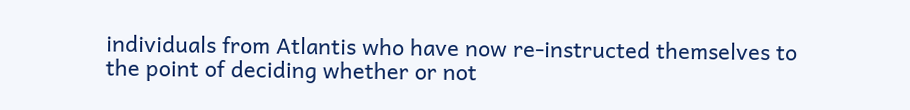individuals from Atlantis who have now re-instructed themselves to
the point of deciding whether or not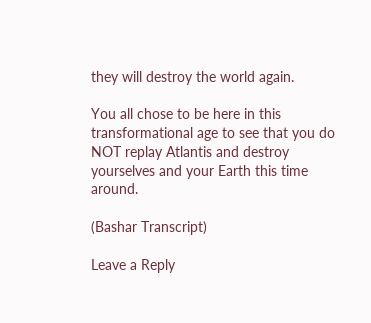they will destroy the world again.

You all chose to be here in this transformational age to see that you do
NOT replay Atlantis and destroy yourselves and your Earth this time around.

(Bashar Transcript)

Leave a Reply